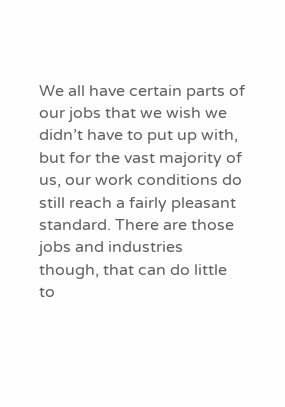We all have certain parts of our jobs that we wish we didn’t have to put up with, but for the vast majority of us, our work conditions do still reach a fairly pleasant standard. There are those jobs and industries though, that can do little to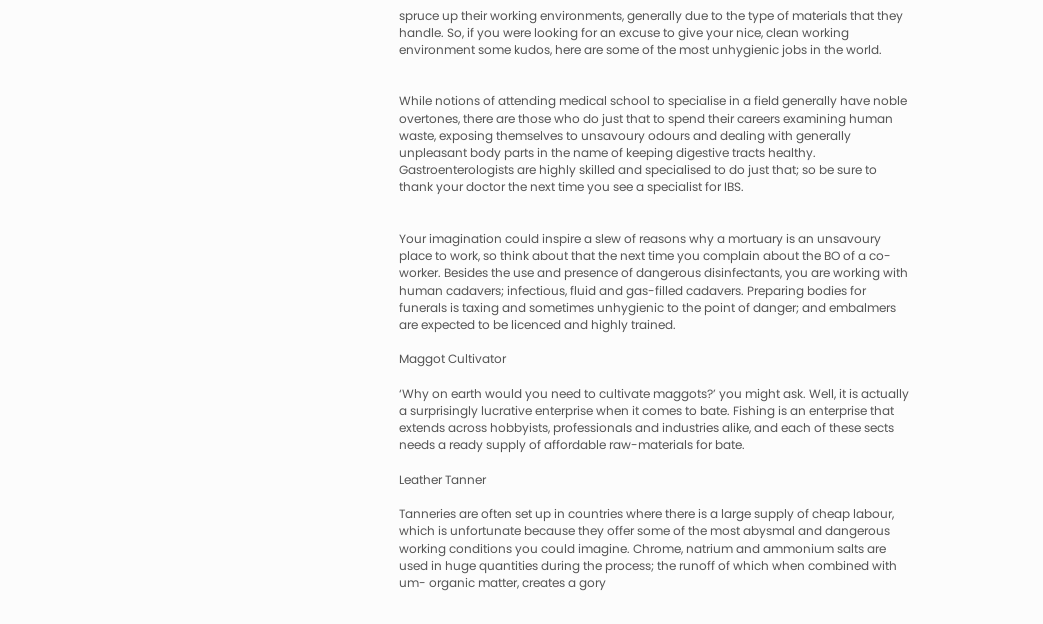spruce up their working environments, generally due to the type of materials that they handle. So, if you were looking for an excuse to give your nice, clean working environment some kudos, here are some of the most unhygienic jobs in the world.


While notions of attending medical school to specialise in a field generally have noble overtones, there are those who do just that to spend their careers examining human waste, exposing themselves to unsavoury odours and dealing with generally unpleasant body parts in the name of keeping digestive tracts healthy. Gastroenterologists are highly skilled and specialised to do just that; so be sure to thank your doctor the next time you see a specialist for IBS.


Your imagination could inspire a slew of reasons why a mortuary is an unsavoury place to work, so think about that the next time you complain about the BO of a co-worker. Besides the use and presence of dangerous disinfectants, you are working with human cadavers; infectious, fluid and gas-filled cadavers. Preparing bodies for funerals is taxing and sometimes unhygienic to the point of danger; and embalmers are expected to be licenced and highly trained.

Maggot Cultivator

‘Why on earth would you need to cultivate maggots?’ you might ask. Well, it is actually a surprisingly lucrative enterprise when it comes to bate. Fishing is an enterprise that extends across hobbyists, professionals and industries alike, and each of these sects needs a ready supply of affordable raw-materials for bate.

Leather Tanner

Tanneries are often set up in countries where there is a large supply of cheap labour, which is unfortunate because they offer some of the most abysmal and dangerous working conditions you could imagine. Chrome, natrium and ammonium salts are used in huge quantities during the process; the runoff of which when combined with um- organic matter, creates a gory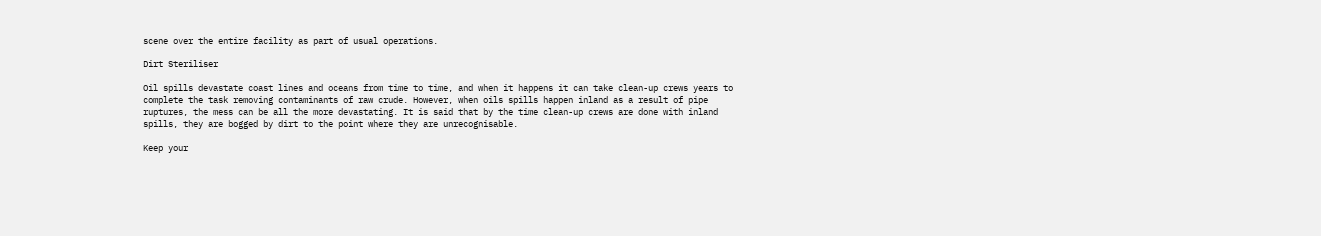scene over the entire facility as part of usual operations.

Dirt Steriliser

Oil spills devastate coast lines and oceans from time to time, and when it happens it can take clean-up crews years to complete the task removing contaminants of raw crude. However, when oils spills happen inland as a result of pipe ruptures, the mess can be all the more devastating. It is said that by the time clean-up crews are done with inland spills, they are bogged by dirt to the point where they are unrecognisable.

Keep your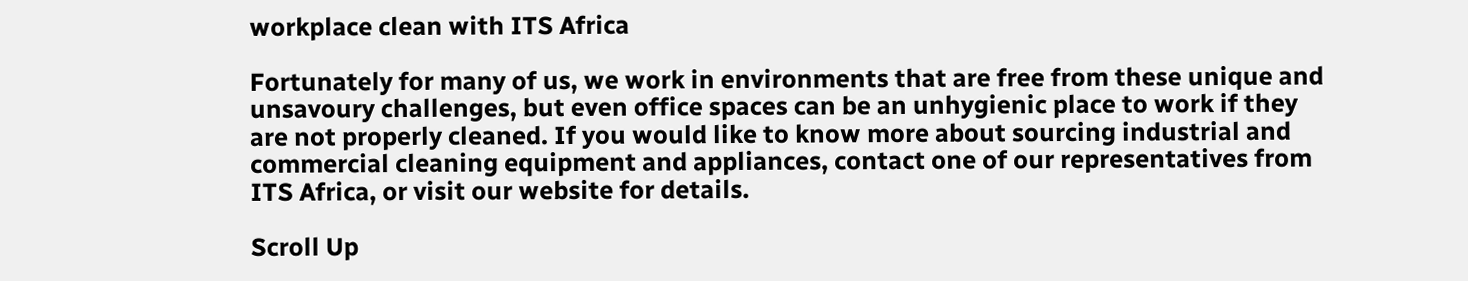workplace clean with ITS Africa

Fortunately for many of us, we work in environments that are free from these unique and unsavoury challenges, but even office spaces can be an unhygienic place to work if they are not properly cleaned. If you would like to know more about sourcing industrial and commercial cleaning equipment and appliances, contact one of our representatives from ITS Africa, or visit our website for details.

Scroll Up